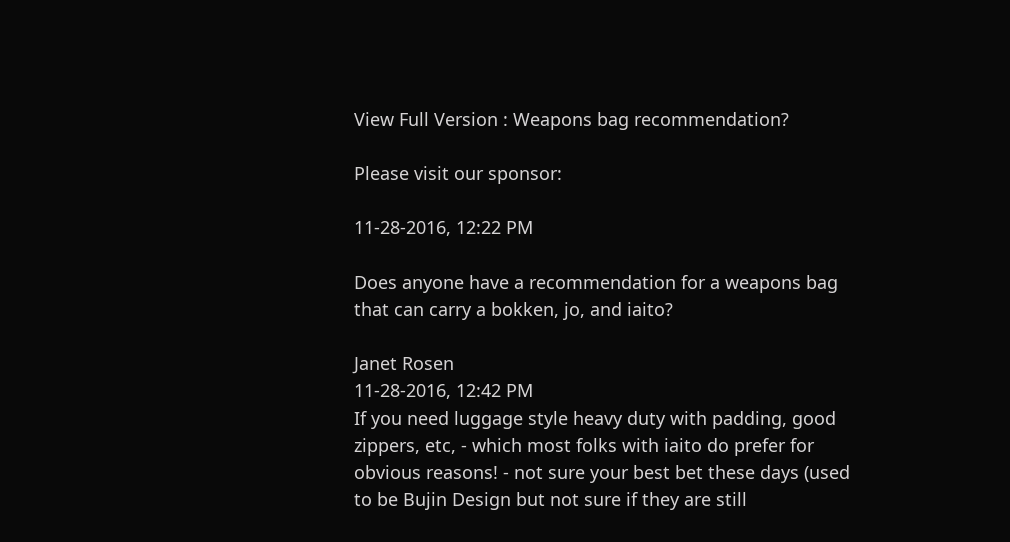View Full Version : Weapons bag recommendation?

Please visit our sponsor:

11-28-2016, 12:22 PM

Does anyone have a recommendation for a weapons bag that can carry a bokken, jo, and iaito?

Janet Rosen
11-28-2016, 12:42 PM
If you need luggage style heavy duty with padding, good zippers, etc, - which most folks with iaito do prefer for obvious reasons! - not sure your best bet these days (used to be Bujin Design but not sure if they are still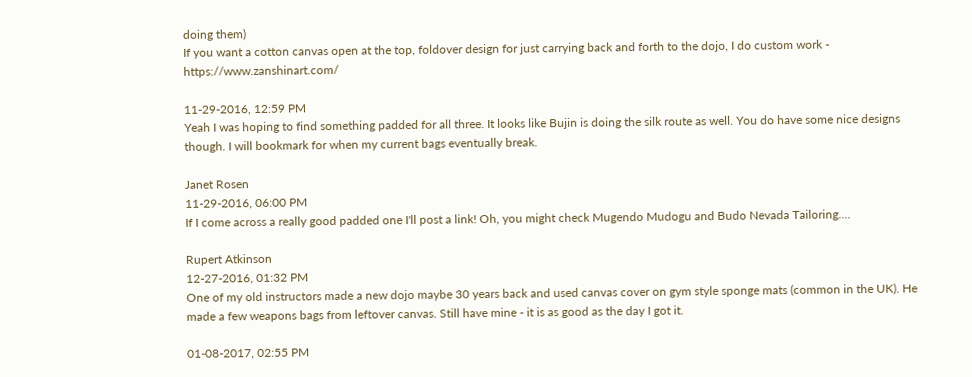doing them)
If you want a cotton canvas open at the top, foldover design for just carrying back and forth to the dojo, I do custom work - https://www.zanshinart.com/

11-29-2016, 12:59 PM
Yeah I was hoping to find something padded for all three. It looks like Bujin is doing the silk route as well. You do have some nice designs though. I will bookmark for when my current bags eventually break.

Janet Rosen
11-29-2016, 06:00 PM
If I come across a really good padded one I'll post a link! Oh, you might check Mugendo Mudogu and Budo Nevada Tailoring....

Rupert Atkinson
12-27-2016, 01:32 PM
One of my old instructors made a new dojo maybe 30 years back and used canvas cover on gym style sponge mats (common in the UK). He made a few weapons bags from leftover canvas. Still have mine - it is as good as the day I got it.

01-08-2017, 02:55 PM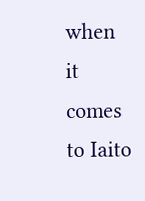when it comes to Iaito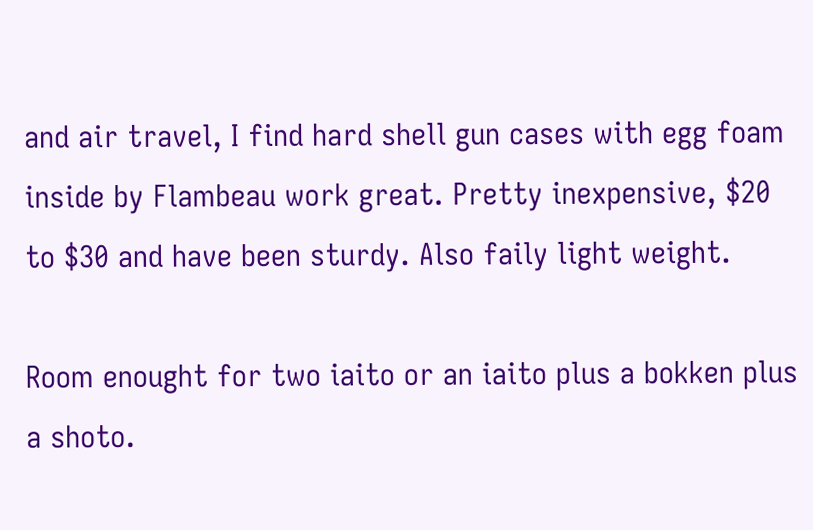and air travel, I find hard shell gun cases with egg foam inside by Flambeau work great. Pretty inexpensive, $20 to $30 and have been sturdy. Also faily light weight.

Room enought for two iaito or an iaito plus a bokken plus a shoto.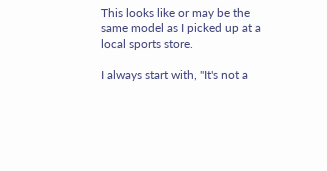This looks like or may be the same model as I picked up at a local sports store.

I always start with, "It's not a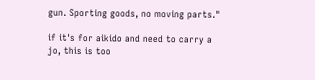gun. Sporting goods, no moving parts."

if it's for aikido and need to carry a jo, this is too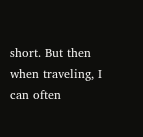short. But then when traveling, I can often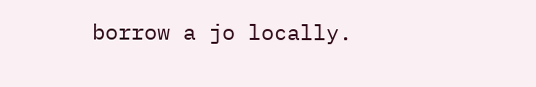borrow a jo locally.